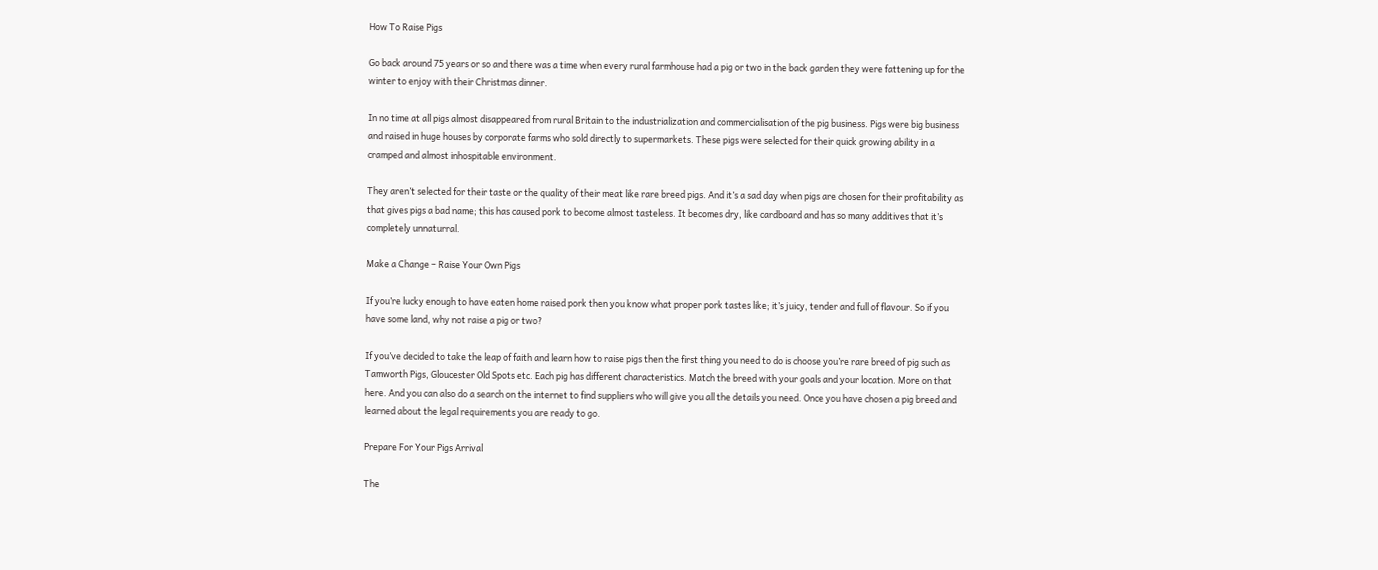How To Raise Pigs

Go back around 75 years or so and there was a time when every rural farmhouse had a pig or two in the back garden they were fattening up for the winter to enjoy with their Christmas dinner.

In no time at all pigs almost disappeared from rural Britain to the industrialization and commercialisation of the pig business. Pigs were big business and raised in huge houses by corporate farms who sold directly to supermarkets. These pigs were selected for their quick growing ability in a cramped and almost inhospitable environment.

They aren’t selected for their taste or the quality of their meat like rare breed pigs. And it’s a sad day when pigs are chosen for their profitability as that gives pigs a bad name; this has caused pork to become almost tasteless. It becomes dry, like cardboard and has so many additives that it’s completely unnaturral.

Make a Change – Raise Your Own Pigs

If you’re lucky enough to have eaten home raised pork then you know what proper pork tastes like; it’s juicy, tender and full of flavour. So if you have some land, why not raise a pig or two?

If you’ve decided to take the leap of faith and learn how to raise pigs then the first thing you need to do is choose you’re rare breed of pig such as Tamworth Pigs, Gloucester Old Spots etc. Each pig has different characteristics. Match the breed with your goals and your location. More on that here. And you can also do a search on the internet to find suppliers who will give you all the details you need. Once you have chosen a pig breed and learned about the legal requirements you are ready to go.

Prepare For Your Pigs Arrival

The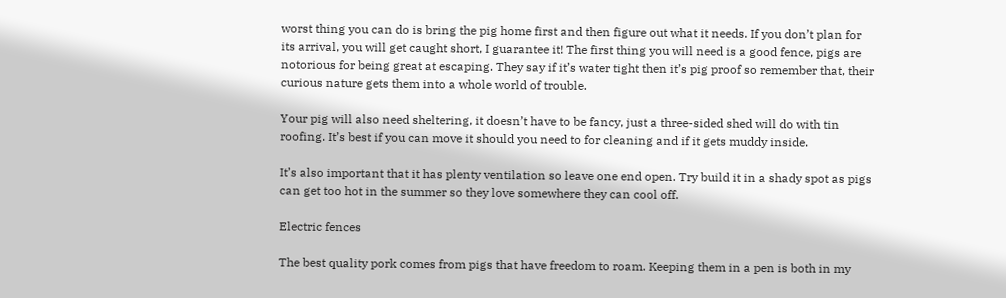worst thing you can do is bring the pig home first and then figure out what it needs. If you don’t plan for its arrival, you will get caught short, I guarantee it! The first thing you will need is a good fence, pigs are notorious for being great at escaping. They say if it’s water tight then it’s pig proof so remember that, their curious nature gets them into a whole world of trouble.

Your pig will also need sheltering, it doesn’t have to be fancy, just a three-sided shed will do with tin roofing. It’s best if you can move it should you need to for cleaning and if it gets muddy inside.

It’s also important that it has plenty ventilation so leave one end open. Try build it in a shady spot as pigs can get too hot in the summer so they love somewhere they can cool off.

Electric fences

The best quality pork comes from pigs that have freedom to roam. Keeping them in a pen is both in my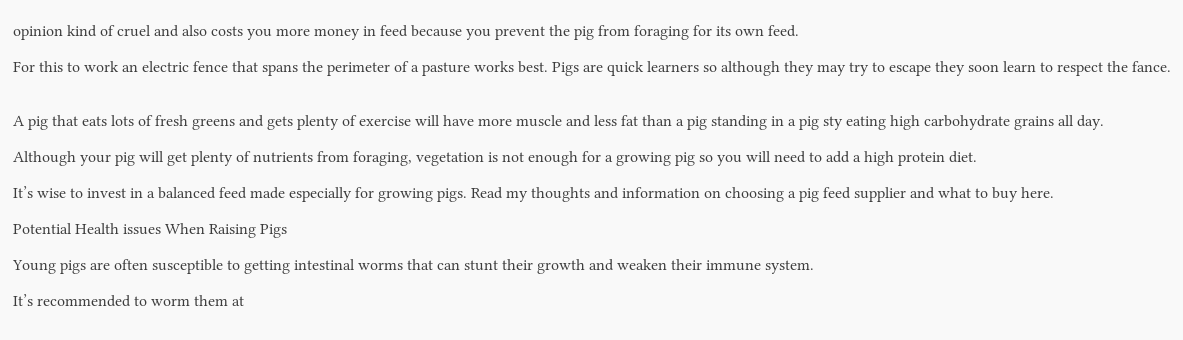opinion kind of cruel and also costs you more money in feed because you prevent the pig from foraging for its own feed.

For this to work an electric fence that spans the perimeter of a pasture works best. Pigs are quick learners so although they may try to escape they soon learn to respect the fance.


A pig that eats lots of fresh greens and gets plenty of exercise will have more muscle and less fat than a pig standing in a pig sty eating high carbohydrate grains all day.

Although your pig will get plenty of nutrients from foraging, vegetation is not enough for a growing pig so you will need to add a high protein diet.

It’s wise to invest in a balanced feed made especially for growing pigs. Read my thoughts and information on choosing a pig feed supplier and what to buy here.

Potential Health issues When Raising Pigs

Young pigs are often susceptible to getting intestinal worms that can stunt their growth and weaken their immune system.

It’s recommended to worm them at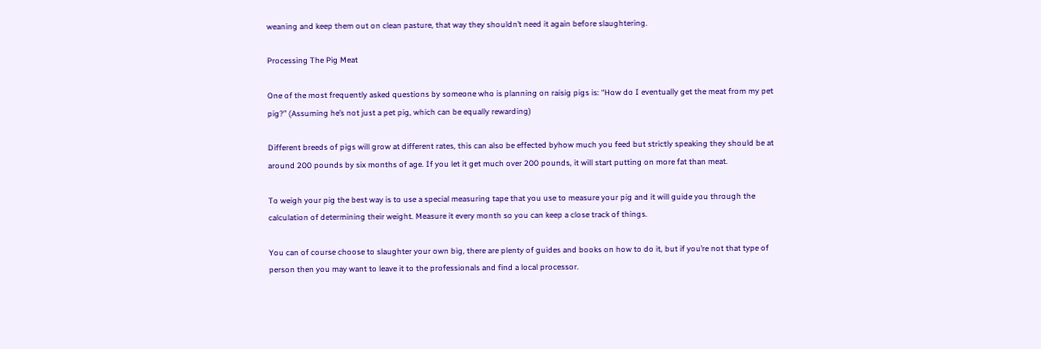weaning and keep them out on clean pasture, that way they shouldn’t need it again before slaughtering.

Processing The Pig Meat

One of the most frequently asked questions by someone who is planning on raisig pigs is: “How do I eventually get the meat from my pet pig?” (Assuming he’s not just a pet pig, which can be equally rewarding)

Different breeds of pigs will grow at different rates, this can also be effected byhow much you feed but strictly speaking they should be at around 200 pounds by six months of age. If you let it get much over 200 pounds, it will start putting on more fat than meat.

To weigh your pig the best way is to use a special measuring tape that you use to measure your pig and it will guide you through the calculation of determining their weight. Measure it every month so you can keep a close track of things.

You can of course choose to slaughter your own big, there are plenty of guides and books on how to do it, but if you’re not that type of person then you may want to leave it to the professionals and find a local processor.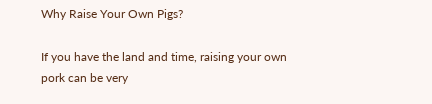Why Raise Your Own Pigs?

If you have the land and time, raising your own pork can be very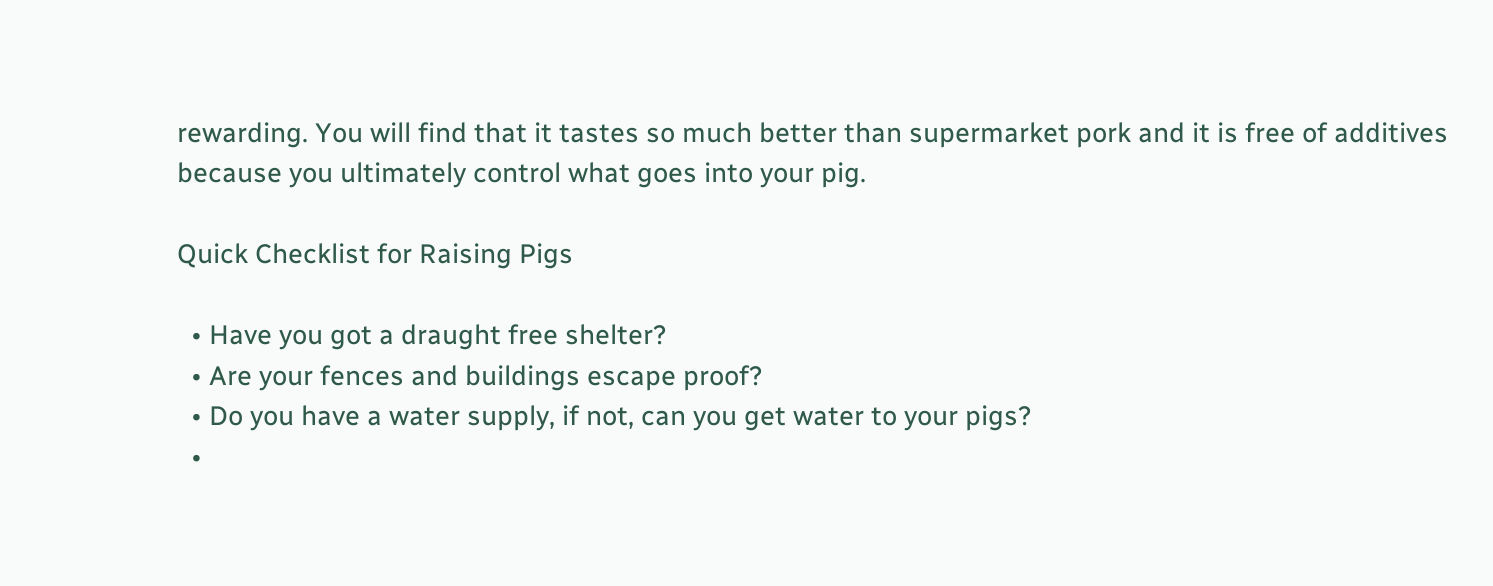rewarding. You will find that it tastes so much better than supermarket pork and it is free of additives because you ultimately control what goes into your pig.

Quick Checklist for Raising Pigs

  • Have you got a draught free shelter?
  • Are your fences and buildings escape proof?
  • Do you have a water supply, if not, can you get water to your pigs?
  •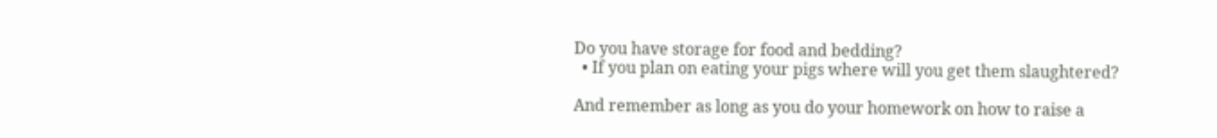Do you have storage for food and bedding?
  • If you plan on eating your pigs where will you get them slaughtered?

And remember as long as you do your homework on how to raise a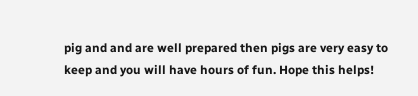pig and and are well prepared then pigs are very easy to keep and you will have hours of fun. Hope this helps!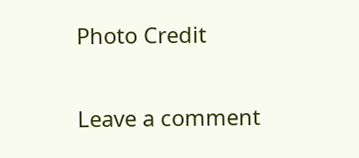Photo Credit

Leave a comment